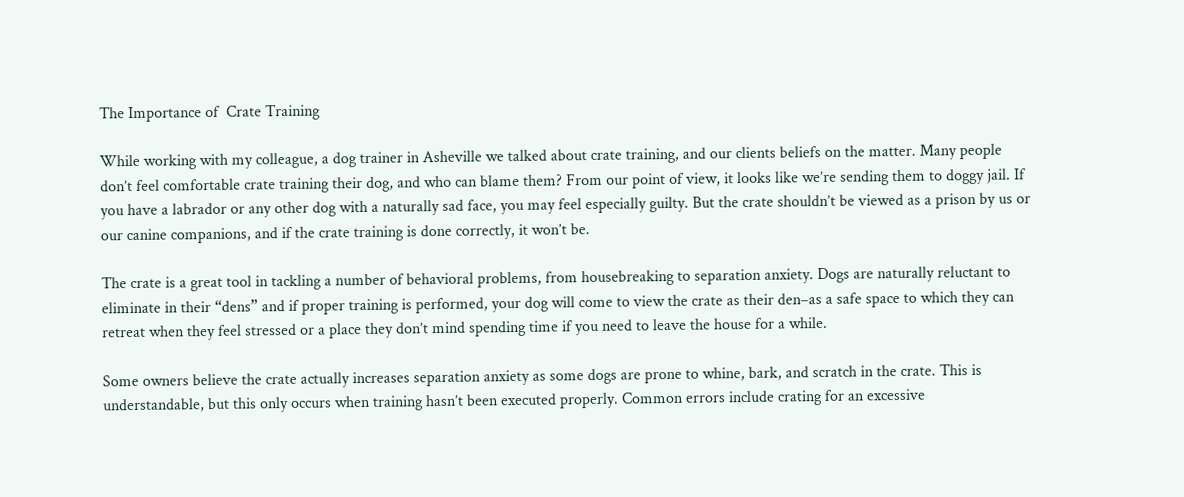The Importance of  Crate Training

While working with my colleague, a dog trainer in Asheville we talked about crate training, and our clients beliefs on the matter. Many people don’t feel comfortable crate training their dog, and who can blame them? From our point of view, it looks like we’re sending them to doggy jail. If you have a labrador or any other dog with a naturally sad face, you may feel especially guilty. But the crate shouldn’t be viewed as a prison by us or our canine companions, and if the crate training is done correctly, it won’t be.

The crate is a great tool in tackling a number of behavioral problems, from housebreaking to separation anxiety. Dogs are naturally reluctant to eliminate in their “dens” and if proper training is performed, your dog will come to view the crate as their den–as a safe space to which they can retreat when they feel stressed or a place they don’t mind spending time if you need to leave the house for a while.

Some owners believe the crate actually increases separation anxiety as some dogs are prone to whine, bark, and scratch in the crate. This is understandable, but this only occurs when training hasn’t been executed properly. Common errors include crating for an excessive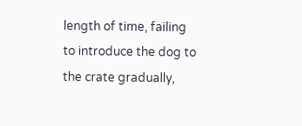length of time, failing to introduce the dog to the crate gradually,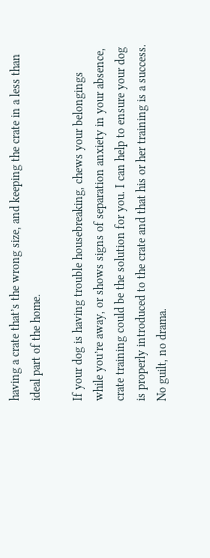having a crate that’s the wrong size, and keeping the crate in a less than ideal part of the home.

If your dog is having trouble housebreaking, chews your belongings while you’re away, or shows signs of separation anxiety in your absence, crate training could be the solution for you. I can help to ensure your dog is properly introduced to the crate and that his or her training is a success. No guilt, no drama.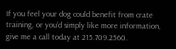If you feel your dog could benefit from crate training, or you’d simply like more information, give me a call today at 215.709.2560.